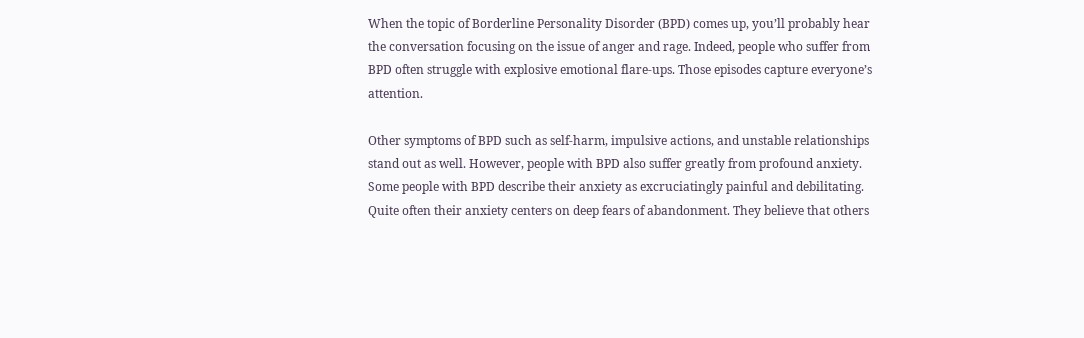When the topic of Borderline Personality Disorder (BPD) comes up, you’ll probably hear the conversation focusing on the issue of anger and rage. Indeed, people who suffer from BPD often struggle with explosive emotional flare-ups. Those episodes capture everyone’s attention.

Other symptoms of BPD such as self-harm, impulsive actions, and unstable relationships stand out as well. However, people with BPD also suffer greatly from profound anxiety. Some people with BPD describe their anxiety as excruciatingly painful and debilitating. Quite often their anxiety centers on deep fears of abandonment. They believe that others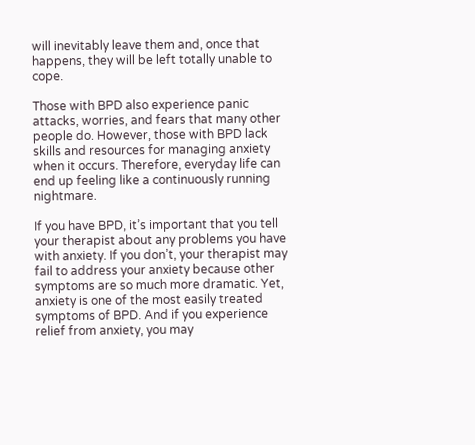will inevitably leave them and, once that happens, they will be left totally unable to cope.

Those with BPD also experience panic attacks, worries, and fears that many other people do. However, those with BPD lack skills and resources for managing anxiety when it occurs. Therefore, everyday life can end up feeling like a continuously running nightmare.

If you have BPD, it’s important that you tell your therapist about any problems you have with anxiety. If you don’t, your therapist may fail to address your anxiety because other symptoms are so much more dramatic. Yet, anxiety is one of the most easily treated symptoms of BPD. And if you experience relief from anxiety, you may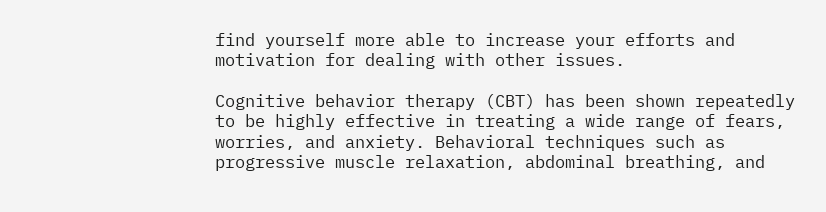find yourself more able to increase your efforts and motivation for dealing with other issues.

Cognitive behavior therapy (CBT) has been shown repeatedly to be highly effective in treating a wide range of fears, worries, and anxiety. Behavioral techniques such as progressive muscle relaxation, abdominal breathing, and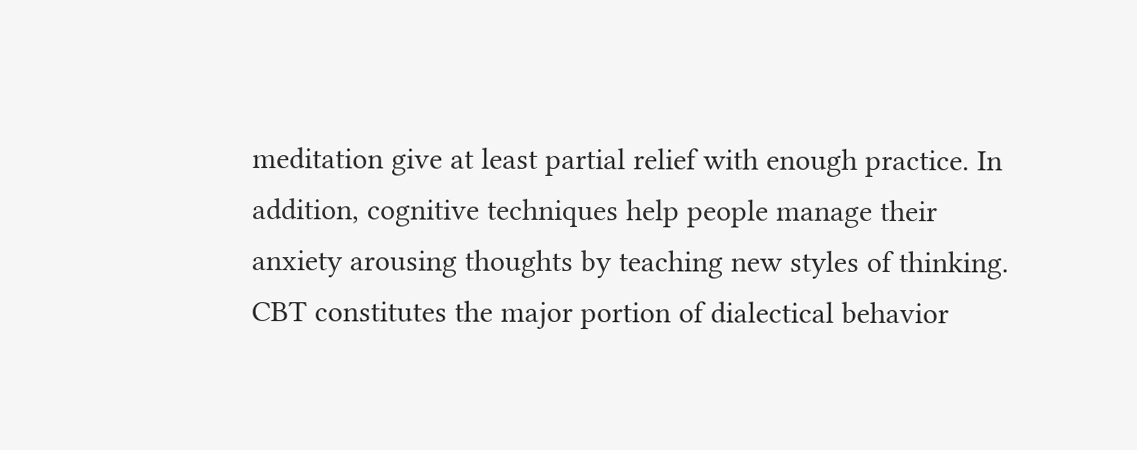meditation give at least partial relief with enough practice. In addition, cognitive techniques help people manage their anxiety arousing thoughts by teaching new styles of thinking. CBT constitutes the major portion of dialectical behavior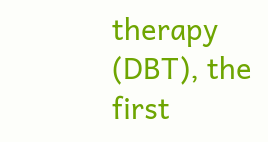therapy (DBT), the first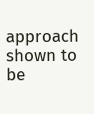approach shown to be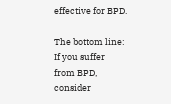effective for BPD.

The bottom line: If you suffer from BPD, consider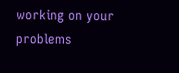working on your problems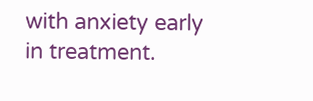with anxiety early in treatment.